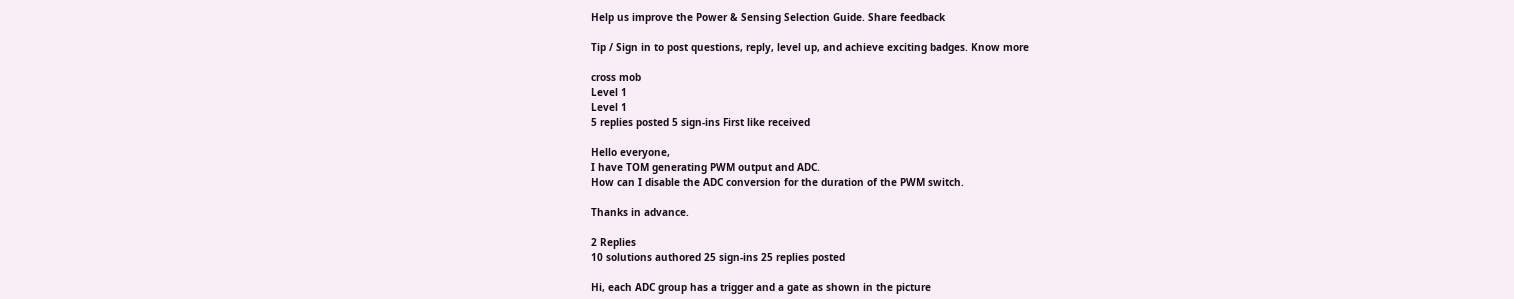Help us improve the Power & Sensing Selection Guide. Share feedback

Tip / Sign in to post questions, reply, level up, and achieve exciting badges. Know more

cross mob
Level 1
Level 1
5 replies posted 5 sign-ins First like received

Hello everyone,
I have TOM generating PWM output and ADC.
How can I disable the ADC conversion for the duration of the PWM switch.

Thanks in advance.

2 Replies
10 solutions authored 25 sign-ins 25 replies posted

Hi, each ADC group has a trigger and a gate as shown in the picture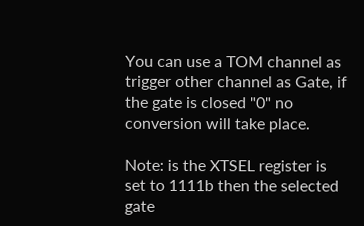You can use a TOM channel as trigger other channel as Gate, if the gate is closed "0" no conversion will take place.

Note: is the XTSEL register is set to 1111b then the selected gate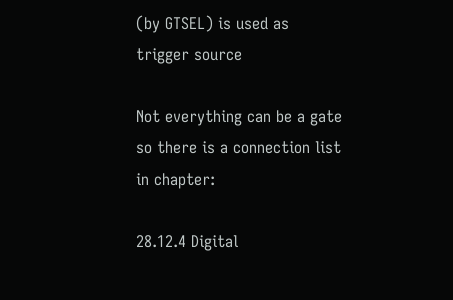(by GTSEL) is used as trigger source

Not everything can be a gate so there is a connection list in chapter:

28.12.4 Digital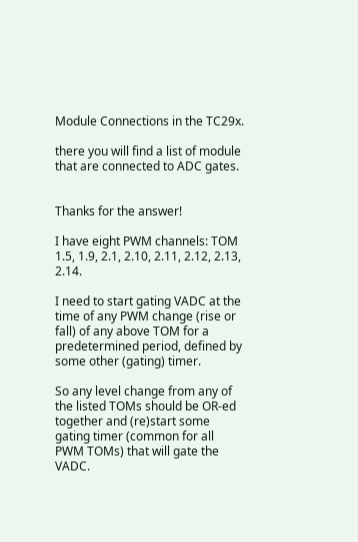Module Connections in the TC29x.

there you will find a list of module that are connected to ADC gates.


Thanks for the answer!

I have eight PWM channels: TOM 1.5, 1.9, 2.1, 2.10, 2.11, 2.12, 2.13, 2.14.

I need to start gating VADC at the time of any PWM change (rise or fall) of any above TOM for a predetermined period, defined by some other (gating) timer.

So any level change from any of the listed TOMs should be OR-ed together and (re)start some gating timer (common for all PWM TOMs) that will gate the VADC.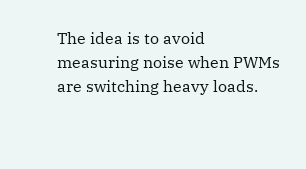The idea is to avoid measuring noise when PWMs are switching heavy loads.